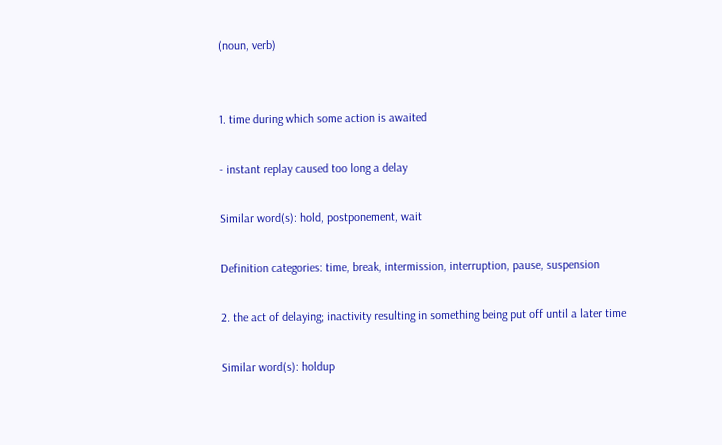(noun, verb)


1. time during which some action is awaited

- instant replay caused too long a delay

Similar word(s): hold, postponement, wait

Definition categories: time, break, intermission, interruption, pause, suspension

2. the act of delaying; inactivity resulting in something being put off until a later time

Similar word(s): holdup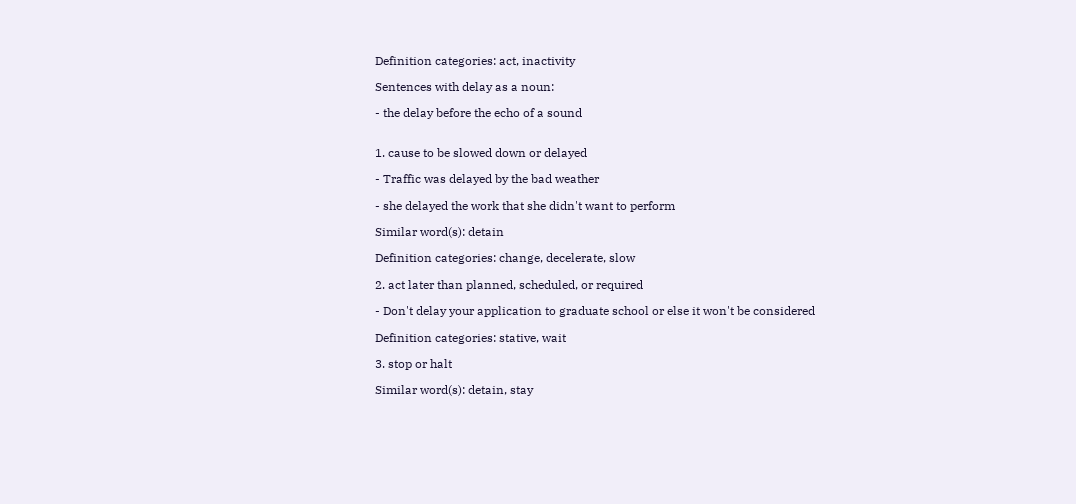Definition categories: act, inactivity

Sentences with delay as a noun:

- the delay before the echo of a sound


1. cause to be slowed down or delayed

- Traffic was delayed by the bad weather

- she delayed the work that she didn't want to perform

Similar word(s): detain

Definition categories: change, decelerate, slow

2. act later than planned, scheduled, or required

- Don't delay your application to graduate school or else it won't be considered

Definition categories: stative, wait

3. stop or halt

Similar word(s): detain, stay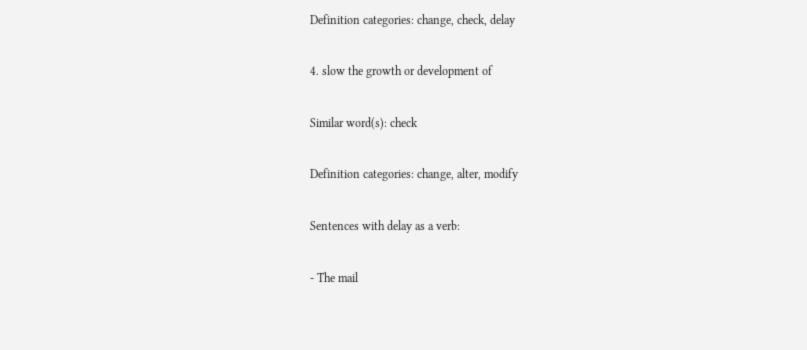Definition categories: change, check, delay

4. slow the growth or development of

Similar word(s): check

Definition categories: change, alter, modify

Sentences with delay as a verb:

- The mail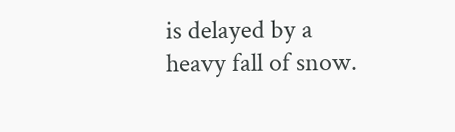is delayed by a heavy fall of snow.